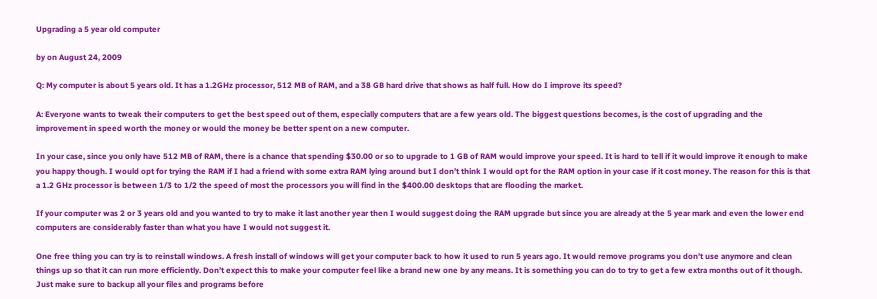Upgrading a 5 year old computer

by on August 24, 2009

Q: My computer is about 5 years old. It has a 1.2GHz processor, 512 MB of RAM, and a 38 GB hard drive that shows as half full. How do I improve its speed?

A: Everyone wants to tweak their computers to get the best speed out of them, especially computers that are a few years old. The biggest questions becomes, is the cost of upgrading and the improvement in speed worth the money or would the money be better spent on a new computer.

In your case, since you only have 512 MB of RAM, there is a chance that spending $30.00 or so to upgrade to 1 GB of RAM would improve your speed. It is hard to tell if it would improve it enough to make you happy though. I would opt for trying the RAM if I had a friend with some extra RAM lying around but I don’t think I would opt for the RAM option in your case if it cost money. The reason for this is that a 1.2 GHz processor is between 1/3 to 1/2 the speed of most the processors you will find in the $400.00 desktops that are flooding the market.

If your computer was 2 or 3 years old and you wanted to try to make it last another year then I would suggest doing the RAM upgrade but since you are already at the 5 year mark and even the lower end computers are considerably faster than what you have I would not suggest it.

One free thing you can try is to reinstall windows. A fresh install of windows will get your computer back to how it used to run 5 years ago. It would remove programs you don’t use anymore and clean things up so that it can run more efficiently. Don’t expect this to make your computer feel like a brand new one by any means. It is something you can do to try to get a few extra months out of it though. Just make sure to backup all your files and programs before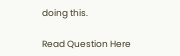doing this.

Read Question Here